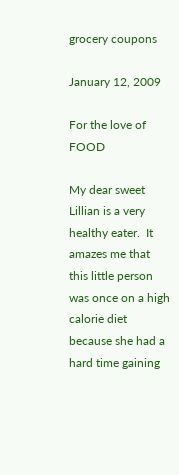grocery coupons

January 12, 2009

For the love of FOOD

My dear sweet Lillian is a very healthy eater.  It amazes me that this little person was once on a high calorie diet because she had a hard time gaining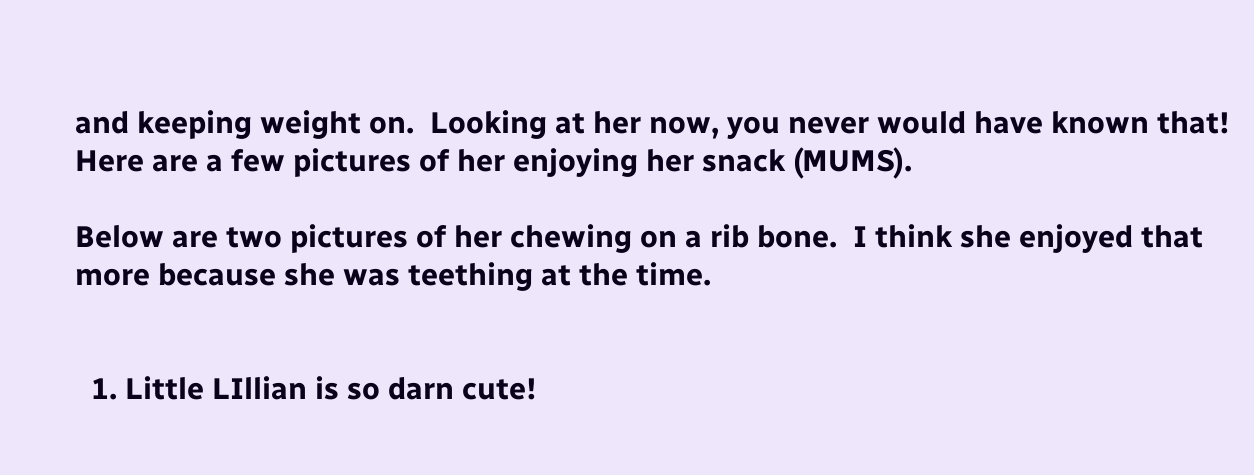and keeping weight on.  Looking at her now, you never would have known that!  Here are a few pictures of her enjoying her snack (MUMS).

Below are two pictures of her chewing on a rib bone.  I think she enjoyed that more because she was teething at the time.


  1. Little LIllian is so darn cute!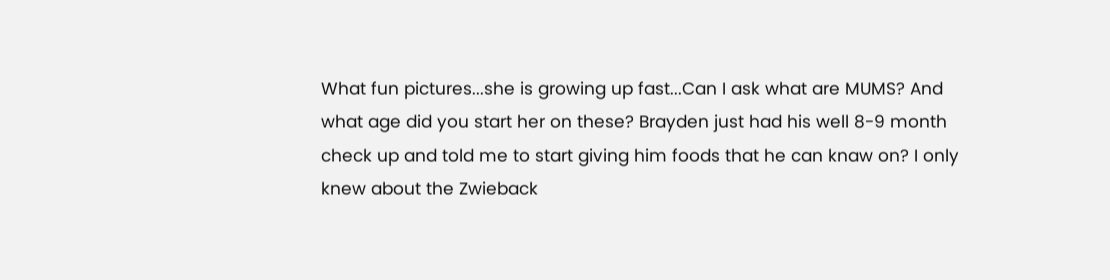What fun pictures...she is growing up fast...Can I ask what are MUMS? And what age did you start her on these? Brayden just had his well 8-9 month check up and told me to start giving him foods that he can knaw on? I only knew about the Zwieback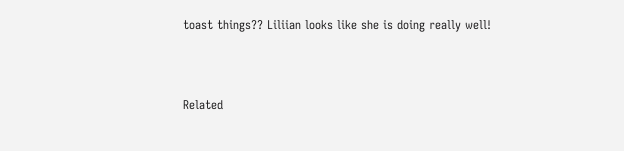toast things?? Liliian looks like she is doing really well!



Related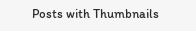Posts with Thumbnails